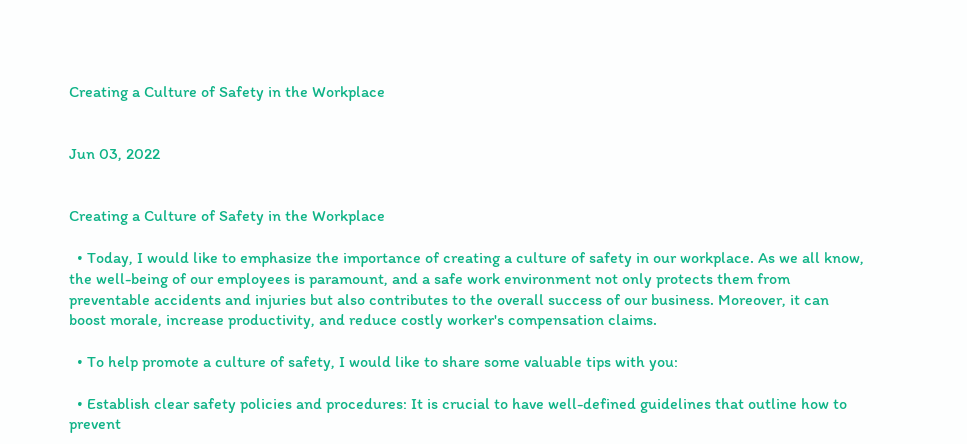Creating a Culture of Safety in the Workplace


Jun 03, 2022


Creating a Culture of Safety in the Workplace

  • Today, I would like to emphasize the importance of creating a culture of safety in our workplace. As we all know, the well-being of our employees is paramount, and a safe work environment not only protects them from preventable accidents and injuries but also contributes to the overall success of our business. Moreover, it can boost morale, increase productivity, and reduce costly worker's compensation claims.

  • To help promote a culture of safety, I would like to share some valuable tips with you:

  • Establish clear safety policies and procedures: It is crucial to have well-defined guidelines that outline how to prevent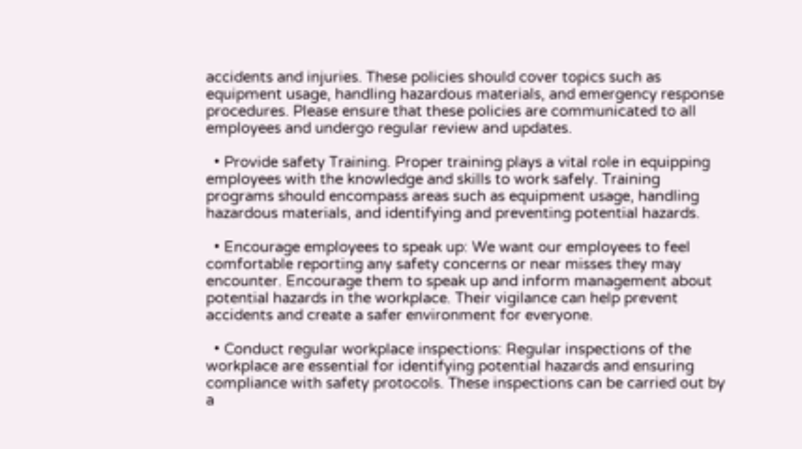accidents and injuries. These policies should cover topics such as equipment usage, handling hazardous materials, and emergency response procedures. Please ensure that these policies are communicated to all employees and undergo regular review and updates.

  • Provide safety Training. Proper training plays a vital role in equipping employees with the knowledge and skills to work safely. Training programs should encompass areas such as equipment usage, handling hazardous materials, and identifying and preventing potential hazards.

  • Encourage employees to speak up: We want our employees to feel comfortable reporting any safety concerns or near misses they may encounter. Encourage them to speak up and inform management about potential hazards in the workplace. Their vigilance can help prevent accidents and create a safer environment for everyone.

  • Conduct regular workplace inspections: Regular inspections of the workplace are essential for identifying potential hazards and ensuring compliance with safety protocols. These inspections can be carried out by a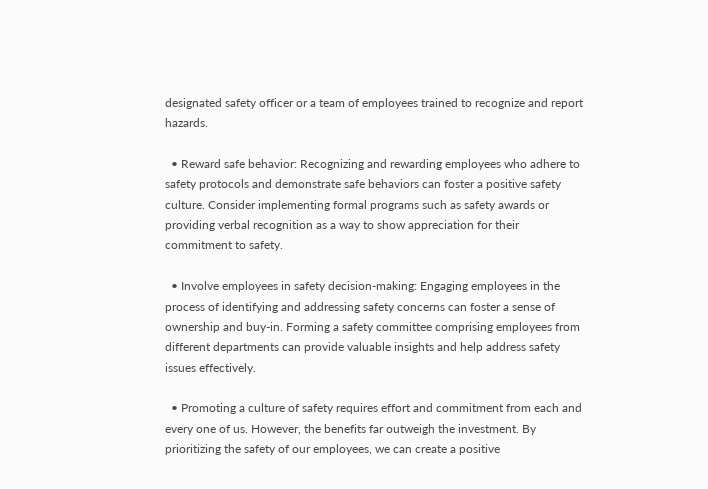designated safety officer or a team of employees trained to recognize and report hazards.

  • Reward safe behavior: Recognizing and rewarding employees who adhere to safety protocols and demonstrate safe behaviors can foster a positive safety culture. Consider implementing formal programs such as safety awards or providing verbal recognition as a way to show appreciation for their commitment to safety.

  • Involve employees in safety decision-making: Engaging employees in the process of identifying and addressing safety concerns can foster a sense of ownership and buy-in. Forming a safety committee comprising employees from different departments can provide valuable insights and help address safety issues effectively.

  • Promoting a culture of safety requires effort and commitment from each and every one of us. However, the benefits far outweigh the investment. By prioritizing the safety of our employees, we can create a positive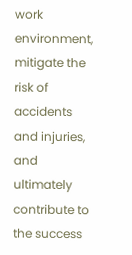work environment, mitigate the risk of accidents and injuries, and ultimately contribute to the success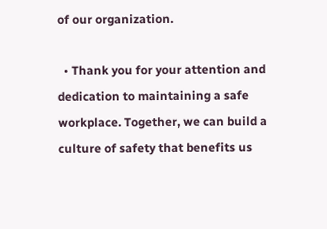of our organization.

  • Thank you for your attention and dedication to maintaining a safe workplace. Together, we can build a culture of safety that benefits us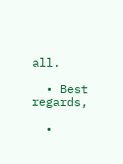all.

  • Best regards,

  •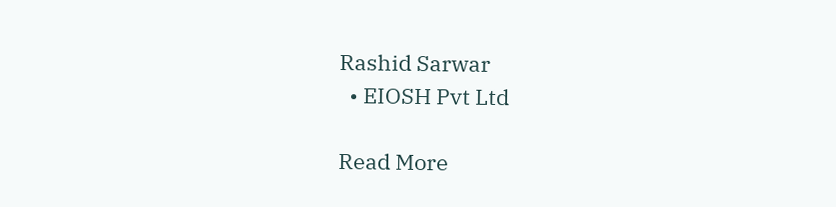Rashid Sarwar
  • EIOSH Pvt Ltd

Read More